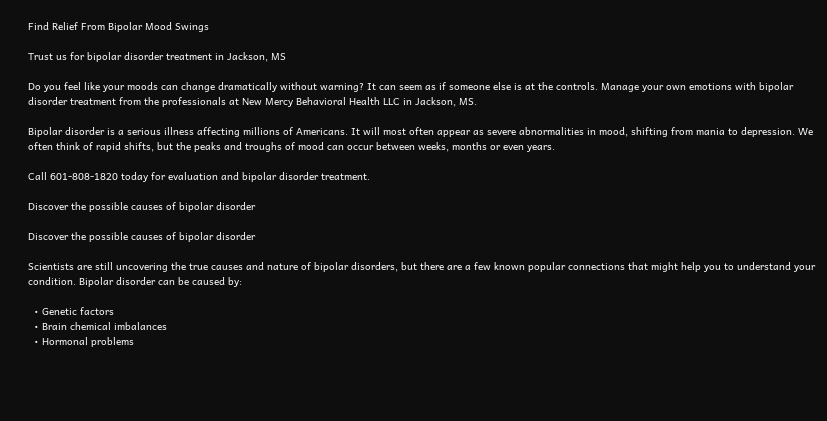Find Relief From Bipolar Mood Swings

Trust us for bipolar disorder treatment in Jackson, MS

Do you feel like your moods can change dramatically without warning? It can seem as if someone else is at the controls. Manage your own emotions with bipolar disorder treatment from the professionals at New Mercy Behavioral Health LLC in Jackson, MS.

Bipolar disorder is a serious illness affecting millions of Americans. It will most often appear as severe abnormalities in mood, shifting from mania to depression. We often think of rapid shifts, but the peaks and troughs of mood can occur between weeks, months or even years.

Call 601-808-1820 today for evaluation and bipolar disorder treatment.

Discover the possible causes of bipolar disorder

Discover the possible causes of bipolar disorder

Scientists are still uncovering the true causes and nature of bipolar disorders, but there are a few known popular connections that might help you to understand your condition. Bipolar disorder can be caused by:

  • Genetic factors
  • Brain chemical imbalances
  • Hormonal problems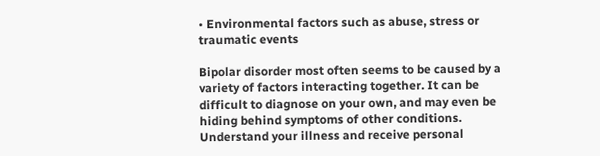• Environmental factors such as abuse, stress or traumatic events

Bipolar disorder most often seems to be caused by a variety of factors interacting together. It can be difficult to diagnose on your own, and may even be hiding behind symptoms of other conditions. Understand your illness and receive personal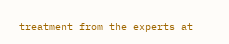treatment from the experts at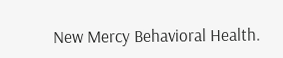New Mercy Behavioral Health.